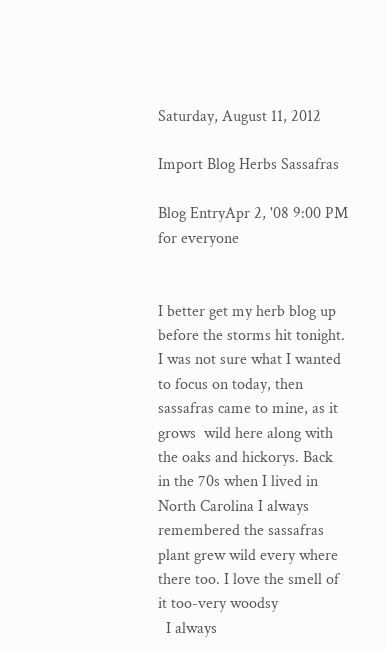Saturday, August 11, 2012

Import Blog Herbs Sassafras

Blog EntryApr 2, '08 9:00 PM
for everyone


I better get my herb blog up before the storms hit tonight. I was not sure what I wanted to focus on today, then sassafras came to mine, as it grows  wild here along with the oaks and hickorys. Back in the 70s when I lived in North Carolina I always remembered the sassafras plant grew wild every where there too. I love the smell of it too-very woodsy
  I always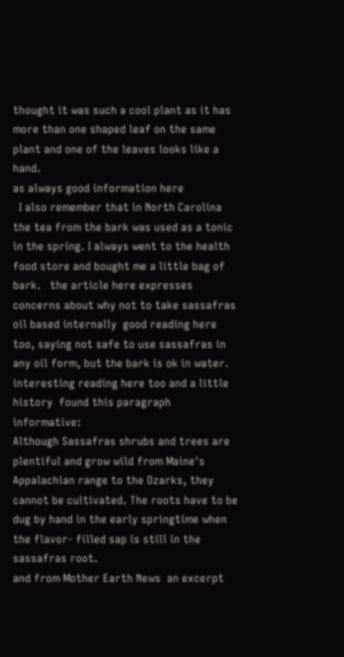thought it was such a cool plant as it has more than one shaped leaf on the same plant and one of the leaves looks like a hand.
as always good information here
  I also remember that in North Carolina the tea from the bark was used as a tonic in the spring. I always went to the health food store and bought me a little bag of bark.   the article here expresses concerns about why not to take sassafras oil based internally  good reading here too, saying not safe to use sassafras in any oil form, but the bark is ok in water.  interesting reading here too and a little history  found this paragraph informative:
Although Sassafras shrubs and trees are plentiful and grow wild from Maine's Appalachian range to the Ozarks, they cannot be cultivated. The roots have to be dug by hand in the early springtime when the flavor- filled sap is still in the sassafras root.
and from Mother Earth News  an excerpt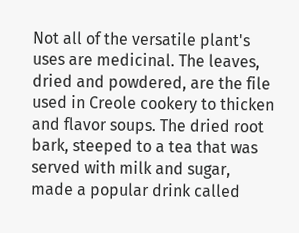Not all of the versatile plant's uses are medicinal. The leaves, dried and powdered, are the file used in Creole cookery to thicken and flavor soups. The dried root bark, steeped to a tea that was served with milk and sugar, made a popular drink called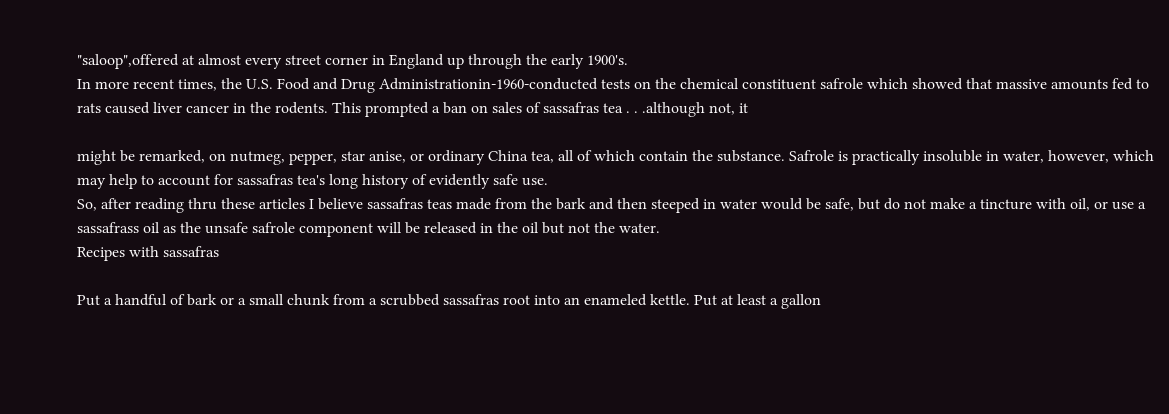"saloop",offered at almost every street corner in England up through the early 1900's.
In more recent times, the U.S. Food and Drug Administrationin-1960-conducted tests on the chemical constituent safrole which showed that massive amounts fed to rats caused liver cancer in the rodents. This prompted a ban on sales of sassafras tea . . .although not, it

might be remarked, on nutmeg, pepper, star anise, or ordinary China tea, all of which contain the substance. Safrole is practically insoluble in water, however, which may help to account for sassafras tea's long history of evidently safe use.
So, after reading thru these articles I believe sassafras teas made from the bark and then steeped in water would be safe, but do not make a tincture with oil, or use a sassafrass oil as the unsafe safrole component will be released in the oil but not the water.
Recipes with sassafras

Put a handful of bark or a small chunk from a scrubbed sassafras root into an enameled kettle. Put at least a gallon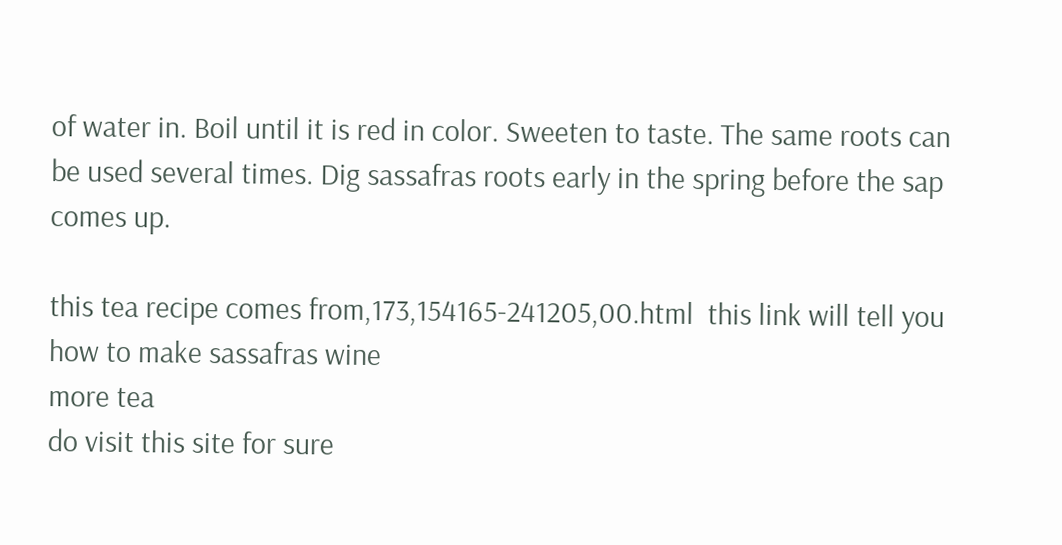of water in. Boil until it is red in color. Sweeten to taste. The same roots can be used several times. Dig sassafras roots early in the spring before the sap comes up.

this tea recipe comes from,173,154165-241205,00.html  this link will tell you how to make sassafras wine
more tea
do visit this site for sure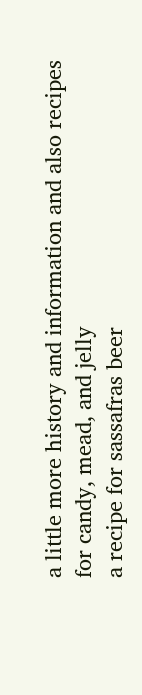a little more history and information and also recipes for candy, mead, and jelly
a recipe for sassafras beer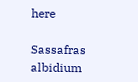here

Sassafras albidium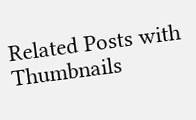Related Posts with Thumbnails